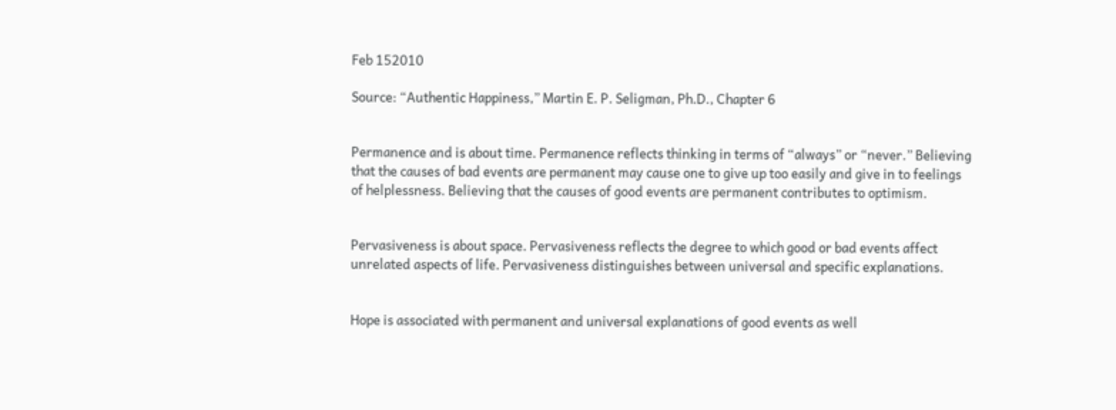Feb 152010

Source: “Authentic Happiness,” Martin E. P. Seligman, Ph.D., Chapter 6


Permanence and is about time. Permanence reflects thinking in terms of “always” or “never.” Believing that the causes of bad events are permanent may cause one to give up too easily and give in to feelings of helplessness. Believing that the causes of good events are permanent contributes to optimism.


Pervasiveness is about space. Pervasiveness reflects the degree to which good or bad events affect unrelated aspects of life. Pervasiveness distinguishes between universal and specific explanations.


Hope is associated with permanent and universal explanations of good events as well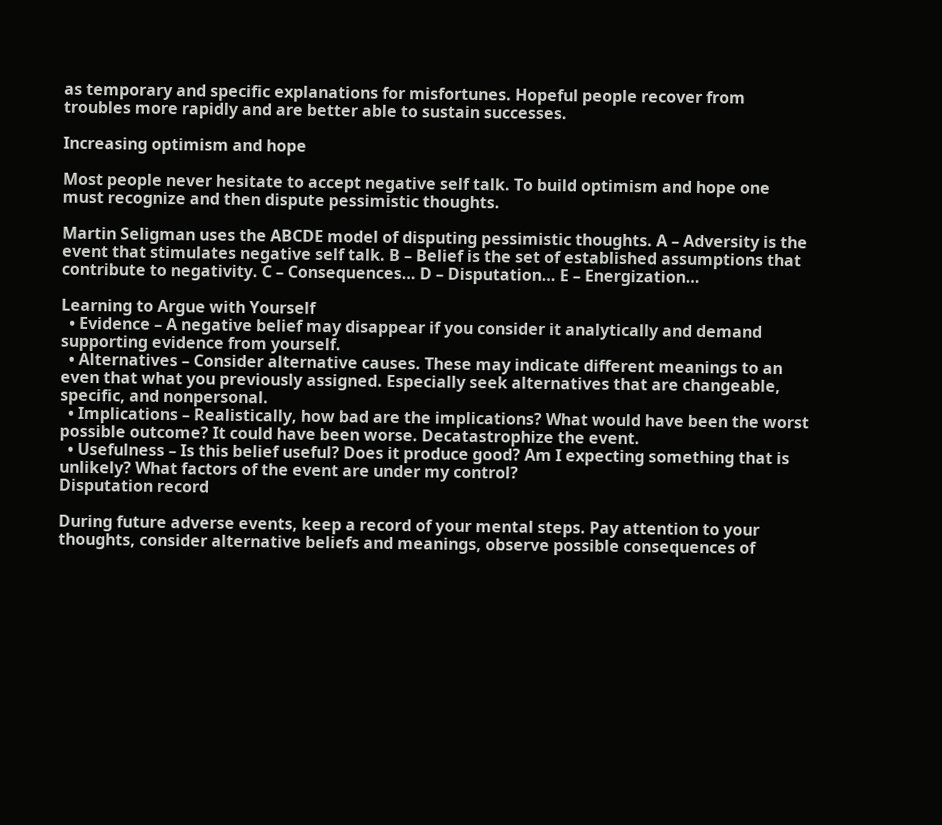as temporary and specific explanations for misfortunes. Hopeful people recover from troubles more rapidly and are better able to sustain successes.

Increasing optimism and hope

Most people never hesitate to accept negative self talk. To build optimism and hope one must recognize and then dispute pessimistic thoughts.

Martin Seligman uses the ABCDE model of disputing pessimistic thoughts. A – Adversity is the event that stimulates negative self talk. B – Belief is the set of established assumptions that contribute to negativity. C – Consequences… D – Disputation… E – Energization…

Learning to Argue with Yourself
  • Evidence – A negative belief may disappear if you consider it analytically and demand supporting evidence from yourself.
  • Alternatives – Consider alternative causes. These may indicate different meanings to an even that what you previously assigned. Especially seek alternatives that are changeable, specific, and nonpersonal.
  • Implications – Realistically, how bad are the implications? What would have been the worst possible outcome? It could have been worse. Decatastrophize the event.
  • Usefulness – Is this belief useful? Does it produce good? Am I expecting something that is unlikely? What factors of the event are under my control?
Disputation record

During future adverse events, keep a record of your mental steps. Pay attention to your thoughts, consider alternative beliefs and meanings, observe possible consequences of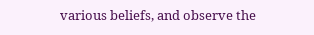various beliefs, and observe the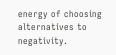energy of choosing alternatives to negativity.